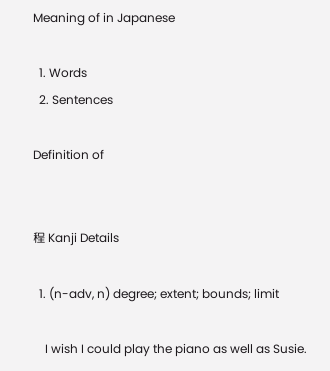Meaning of in Japanese

  1. Words
  2. Sentences

Definition of


程 Kanji Details

  1. (n-adv, n) degree; extent; bounds; limit

    I wish I could play the piano as well as Susie.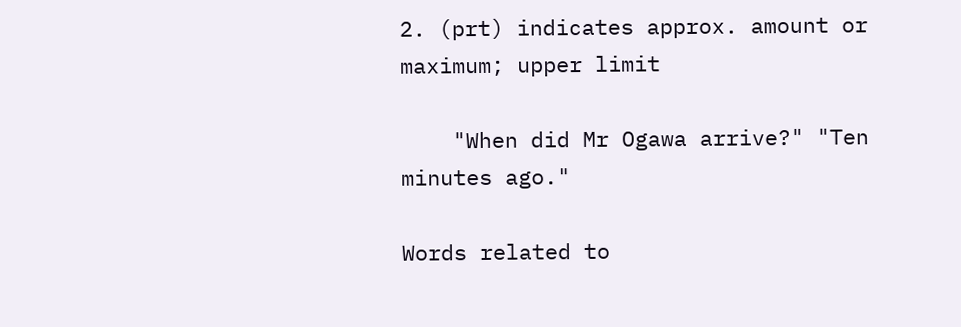2. (prt) indicates approx. amount or maximum; upper limit

    "When did Mr Ogawa arrive?" "Ten minutes ago."

Words related to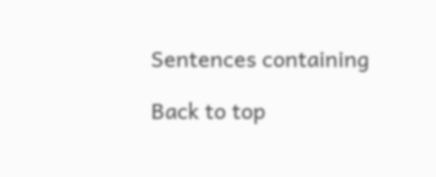Sentences containing

Back to top